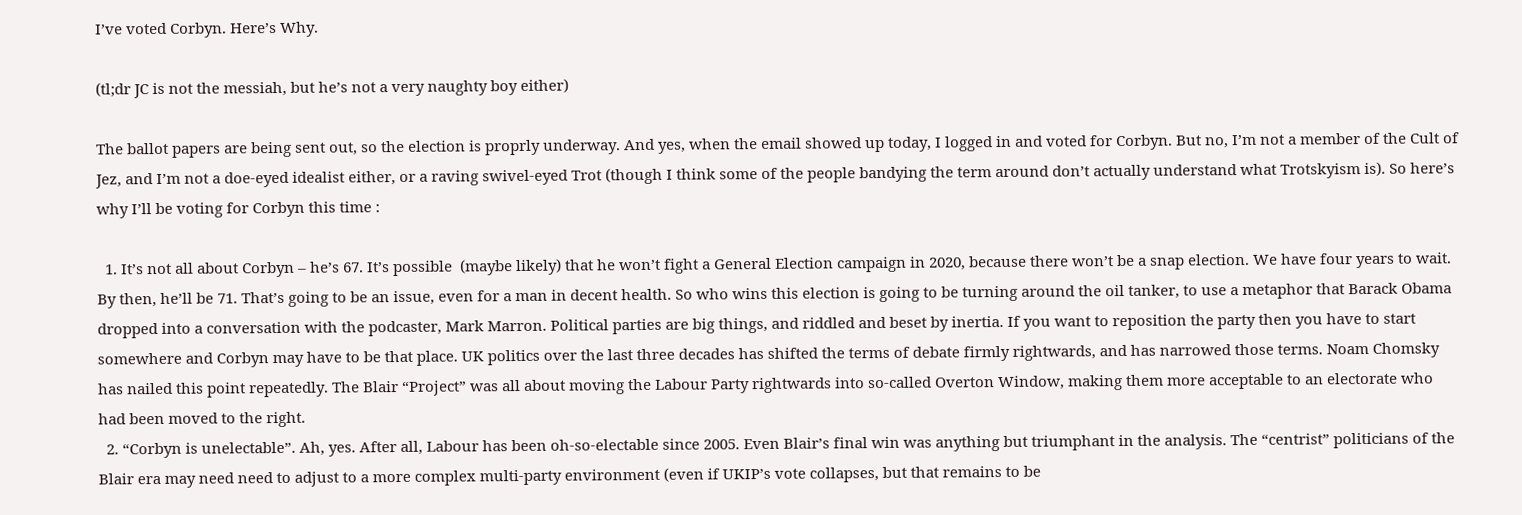I’ve voted Corbyn. Here’s Why.

(tl;dr JC is not the messiah, but he’s not a very naughty boy either)

The ballot papers are being sent out, so the election is proprly underway. And yes, when the email showed up today, I logged in and voted for Corbyn. But no, I’m not a member of the Cult of Jez, and I’m not a doe-eyed idealist either, or a raving swivel-eyed Trot (though I think some of the people bandying the term around don’t actually understand what Trotskyism is). So here’s why I’ll be voting for Corbyn this time :

  1. It’s not all about Corbyn – he’s 67. It’s possible  (maybe likely) that he won’t fight a General Election campaign in 2020, because there won’t be a snap election. We have four years to wait. By then, he’ll be 71. That’s going to be an issue, even for a man in decent health. So who wins this election is going to be turning around the oil tanker, to use a metaphor that Barack Obama dropped into a conversation with the podcaster, Mark Marron. Political parties are big things, and riddled and beset by inertia. If you want to reposition the party then you have to start somewhere and Corbyn may have to be that place. UK politics over the last three decades has shifted the terms of debate firmly rightwards, and has narrowed those terms. Noam Chomsky has nailed this point repeatedly. The Blair “Project” was all about moving the Labour Party rightwards into so-called Overton Window, making them more acceptable to an electorate who had been moved to the right.
  2. “Corbyn is unelectable”. Ah, yes. After all, Labour has been oh-so-electable since 2005. Even Blair’s final win was anything but triumphant in the analysis. The “centrist” politicians of the Blair era may need need to adjust to a more complex multi-party environment (even if UKIP’s vote collapses, but that remains to be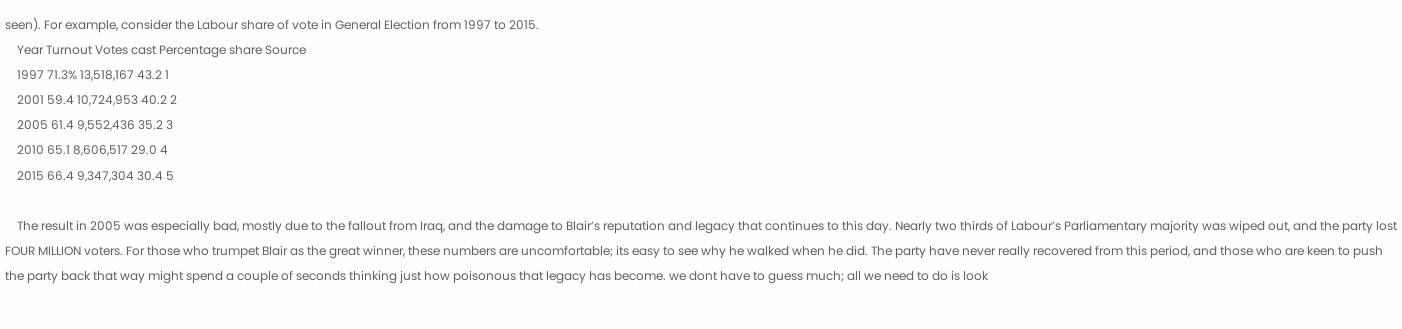seen). For example, consider the Labour share of vote in General Election from 1997 to 2015.
    Year Turnout Votes cast Percentage share Source
    1997 71.3% 13,518,167 43.2 1
    2001 59.4 10,724,953 40.2 2
    2005 61.4 9,552,436 35.2 3
    2010 65.1 8,606,517 29.0 4
    2015 66.4 9,347,304 30.4 5

    The result in 2005 was especially bad, mostly due to the fallout from Iraq, and the damage to Blair’s reputation and legacy that continues to this day. Nearly two thirds of Labour’s Parliamentary majority was wiped out, and the party lost FOUR MILLION voters. For those who trumpet Blair as the great winner, these numbers are uncomfortable; its easy to see why he walked when he did. The party have never really recovered from this period, and those who are keen to push the party back that way might spend a couple of seconds thinking just how poisonous that legacy has become. we dont have to guess much; all we need to do is look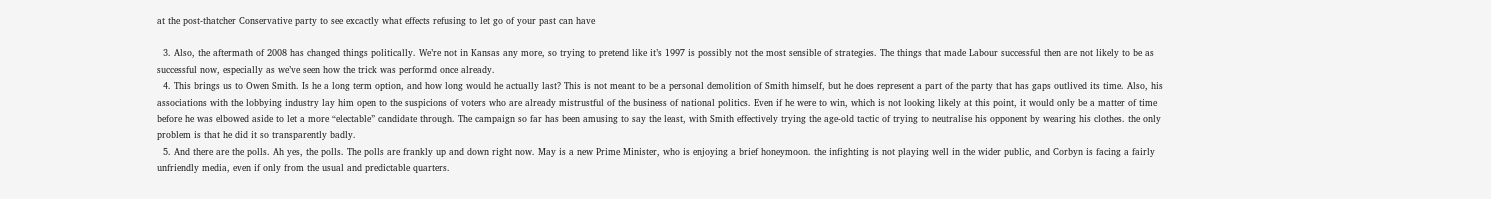at the post-thatcher Conservative party to see excactly what effects refusing to let go of your past can have

  3. Also, the aftermath of 2008 has changed things politically. We’re not in Kansas any more, so trying to pretend like it’s 1997 is possibly not the most sensible of strategies. The things that made Labour successful then are not likely to be as successful now, especially as we’ve seen how the trick was performd once already.
  4. This brings us to Owen Smith. Is he a long term option, and how long would he actually last? This is not meant to be a personal demolition of Smith himself, but he does represent a part of the party that has gaps outlived its time. Also, his associations with the lobbying industry lay him open to the suspicions of voters who are already mistrustful of the business of national politics. Even if he were to win, which is not looking likely at this point, it would only be a matter of time before he was elbowed aside to let a more “electable” candidate through. The campaign so far has been amusing to say the least, with Smith effectively trying the age-old tactic of trying to neutralise his opponent by wearing his clothes. the only problem is that he did it so transparently badly.
  5. And there are the polls. Ah yes, the polls. The polls are frankly up and down right now. May is a new Prime Minister, who is enjoying a brief honeymoon. the infighting is not playing well in the wider public, and Corbyn is facing a fairly unfriendly media, even if only from the usual and predictable quarters.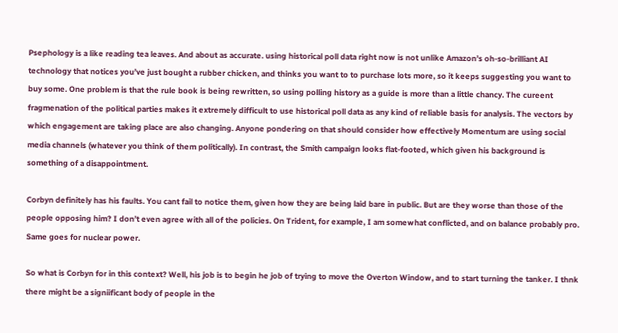Psephology is a like reading tea leaves. And about as accurate. using historical poll data right now is not unlike Amazon’s oh-so-brilliant AI technology that notices you’ve just bought a rubber chicken, and thinks you want to to purchase lots more, so it keeps suggesting you want to buy some. One problem is that the rule book is being rewritten, so using polling history as a guide is more than a little chancy. The cureent fragmenation of the political parties makes it extremely difficult to use historical poll data as any kind of reliable basis for analysis. The vectors by which engagement are taking place are also changing. Anyone pondering on that should consider how effectively Momentum are using social media channels (whatever you think of them politically). In contrast, the Smith campaign looks flat-footed, which given his background is something of a disappointment.

Corbyn definitely has his faults. You cant fail to notice them, given how they are being laid bare in public. But are they worse than those of the people opposing him? I don’t even agree with all of the policies. On Trident, for example, I am somewhat conflicted, and on balance probably pro. Same goes for nuclear power.

So what is Corbyn for in this context? Well, his job is to begin he job of trying to move the Overton Window, and to start turning the tanker. I thnk there might be a signiificant body of people in the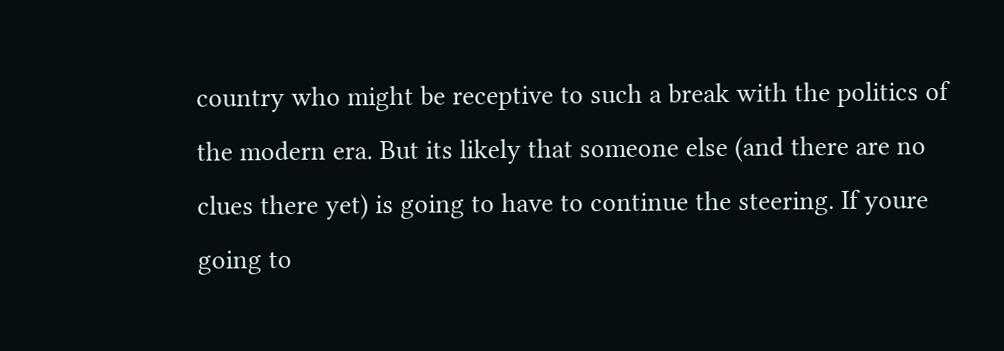country who might be receptive to such a break with the politics of the modern era. But its likely that someone else (and there are no clues there yet) is going to have to continue the steering. If youre going to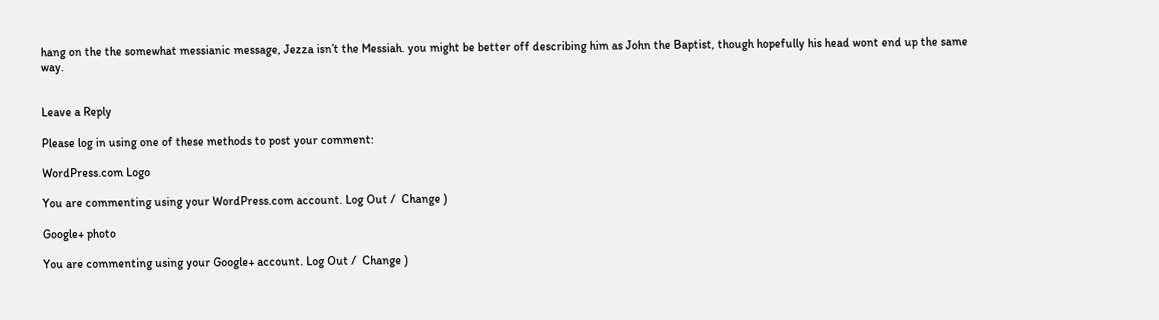hang on the the somewhat messianic message, Jezza isn’t the Messiah. you might be better off describing him as John the Baptist, though hopefully his head wont end up the same way.


Leave a Reply

Please log in using one of these methods to post your comment:

WordPress.com Logo

You are commenting using your WordPress.com account. Log Out /  Change )

Google+ photo

You are commenting using your Google+ account. Log Out /  Change )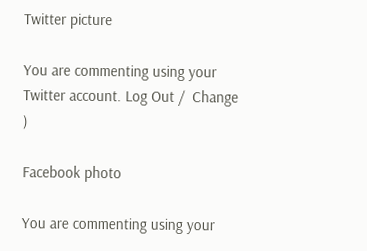Twitter picture

You are commenting using your Twitter account. Log Out /  Change )

Facebook photo

You are commenting using your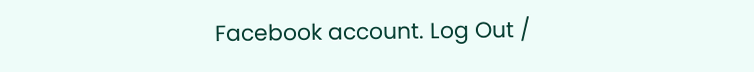Facebook account. Log Out /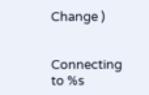Change )


Connecting to %s